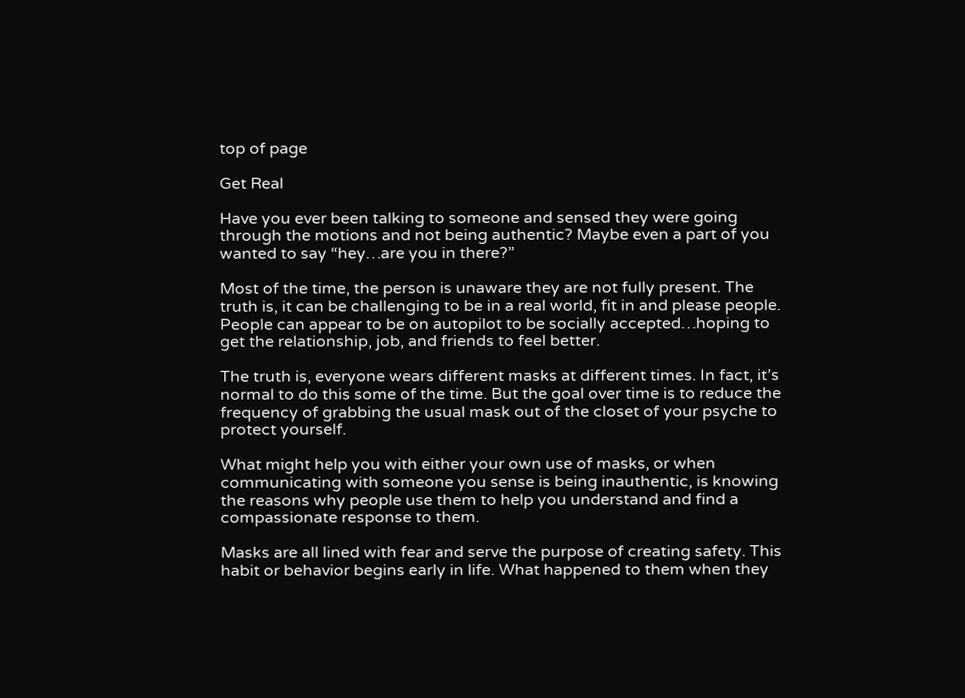top of page

Get Real

Have you ever been talking to someone and sensed they were going through the motions and not being authentic? Maybe even a part of you wanted to say “hey…are you in there?”

Most of the time, the person is unaware they are not fully present. The truth is, it can be challenging to be in a real world, fit in and please people. People can appear to be on autopilot to be socially accepted…hoping to get the relationship, job, and friends to feel better.

The truth is, everyone wears different masks at different times. In fact, it’s normal to do this some of the time. But the goal over time is to reduce the frequency of grabbing the usual mask out of the closet of your psyche to protect yourself.

What might help you with either your own use of masks, or when communicating with someone you sense is being inauthentic, is knowing the reasons why people use them to help you understand and find a compassionate response to them.

Masks are all lined with fear and serve the purpose of creating safety. This habit or behavior begins early in life. What happened to them when they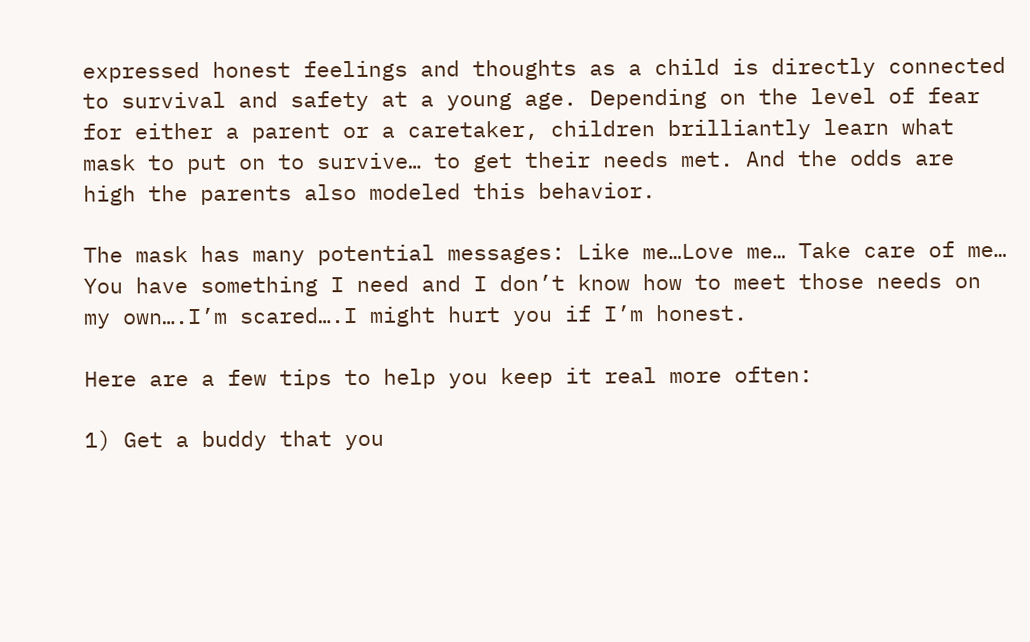expressed honest feelings and thoughts as a child is directly connected to survival and safety at a young age. Depending on the level of fear for either a parent or a caretaker, children brilliantly learn what mask to put on to survive… to get their needs met. And the odds are high the parents also modeled this behavior.

The mask has many potential messages: Like me…Love me… Take care of me… You have something I need and I don’t know how to meet those needs on my own….I’m scared….I might hurt you if I’m honest.

Here are a few tips to help you keep it real more often:

1) Get a buddy that you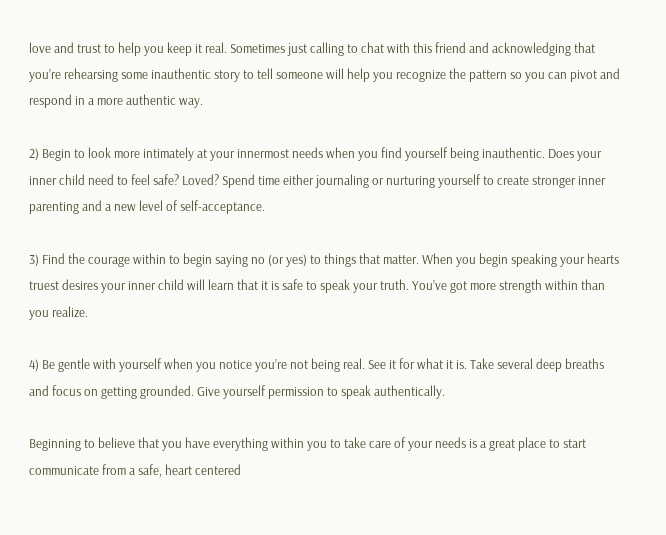love and trust to help you keep it real. Sometimes just calling to chat with this friend and acknowledging that you’re rehearsing some inauthentic story to tell someone will help you recognize the pattern so you can pivot and respond in a more authentic way.

2) Begin to look more intimately at your innermost needs when you find yourself being inauthentic. Does your inner child need to feel safe? Loved? Spend time either journaling or nurturing yourself to create stronger inner parenting and a new level of self-acceptance.

3) Find the courage within to begin saying no (or yes) to things that matter. When you begin speaking your hearts truest desires your inner child will learn that it is safe to speak your truth. You’ve got more strength within than you realize.

4) Be gentle with yourself when you notice you’re not being real. See it for what it is. Take several deep breaths and focus on getting grounded. Give yourself permission to speak authentically.

Beginning to believe that you have everything within you to take care of your needs is a great place to start communicate from a safe, heart centered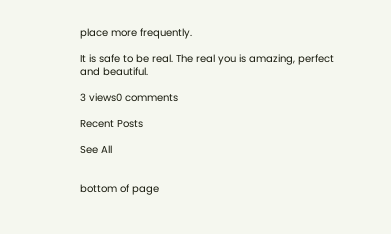place more frequently.

It is safe to be real. The real you is amazing, perfect and beautiful.

3 views0 comments

Recent Posts

See All


bottom of page